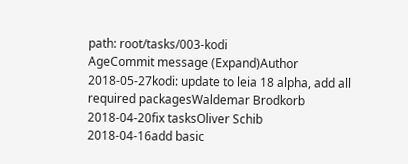path: root/tasks/003-kodi
AgeCommit message (Expand)Author
2018-05-27kodi: update to leia 18 alpha, add all required packagesWaldemar Brodkorb
2018-04-20fix tasksOliver Schib
2018-04-16add basic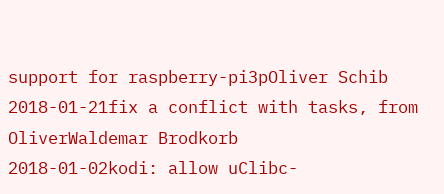support for raspberry-pi3pOliver Schib
2018-01-21fix a conflict with tasks, from OliverWaldemar Brodkorb
2018-01-02kodi: allow uClibc-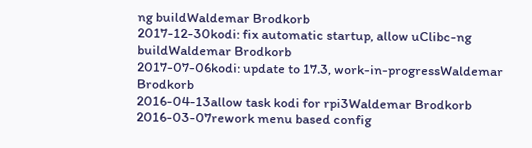ng buildWaldemar Brodkorb
2017-12-30kodi: fix automatic startup, allow uClibc-ng buildWaldemar Brodkorb
2017-07-06kodi: update to 17.3, work-in-progressWaldemar Brodkorb
2016-04-13allow task kodi for rpi3Waldemar Brodkorb
2016-03-07rework menu based config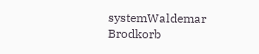systemWaldemar Brodkorb